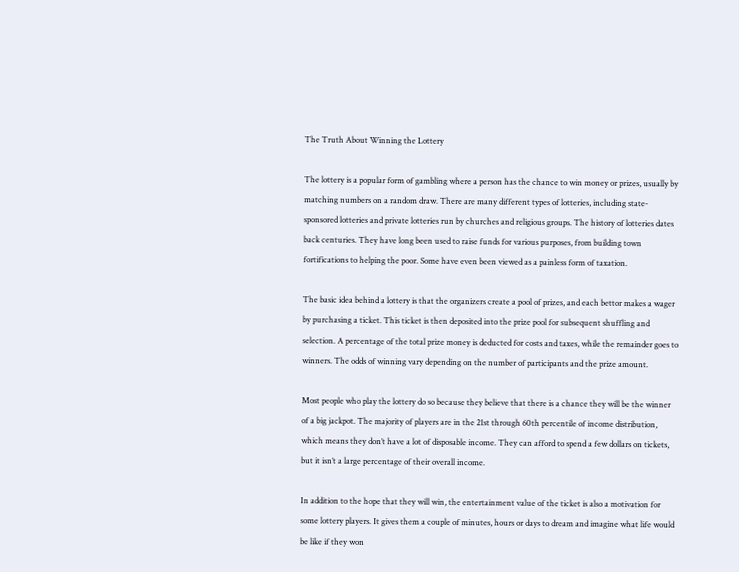The Truth About Winning the Lottery

The lottery is a popular form of gambling where a person has the chance to win money or prizes, usually by matching numbers on a random draw. There are many different types of lotteries, including state-sponsored lotteries and private lotteries run by churches and religious groups. The history of lotteries dates back centuries. They have long been used to raise funds for various purposes, from building town fortifications to helping the poor. Some have even been viewed as a painless form of taxation.

The basic idea behind a lottery is that the organizers create a pool of prizes, and each bettor makes a wager by purchasing a ticket. This ticket is then deposited into the prize pool for subsequent shuffling and selection. A percentage of the total prize money is deducted for costs and taxes, while the remainder goes to winners. The odds of winning vary depending on the number of participants and the prize amount.

Most people who play the lottery do so because they believe that there is a chance they will be the winner of a big jackpot. The majority of players are in the 21st through 60th percentile of income distribution, which means they don’t have a lot of disposable income. They can afford to spend a few dollars on tickets, but it isn’t a large percentage of their overall income.

In addition to the hope that they will win, the entertainment value of the ticket is also a motivation for some lottery players. It gives them a couple of minutes, hours or days to dream and imagine what life would be like if they won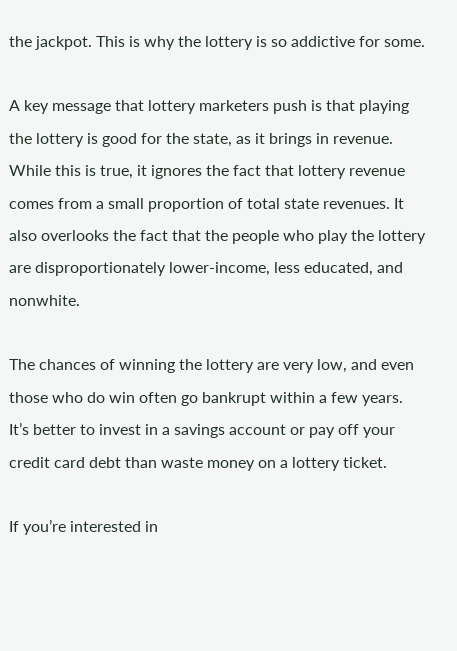the jackpot. This is why the lottery is so addictive for some.

A key message that lottery marketers push is that playing the lottery is good for the state, as it brings in revenue. While this is true, it ignores the fact that lottery revenue comes from a small proportion of total state revenues. It also overlooks the fact that the people who play the lottery are disproportionately lower-income, less educated, and nonwhite.

The chances of winning the lottery are very low, and even those who do win often go bankrupt within a few years. It’s better to invest in a savings account or pay off your credit card debt than waste money on a lottery ticket.

If you’re interested in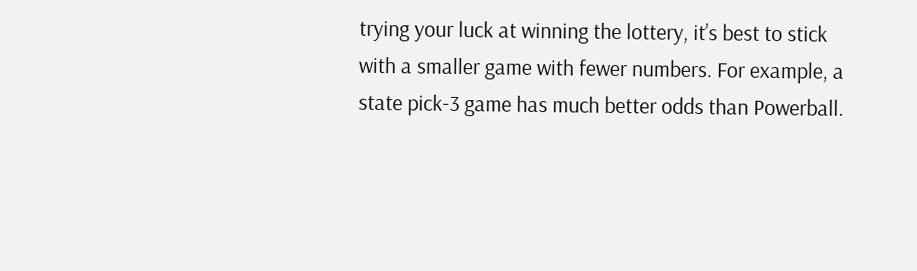trying your luck at winning the lottery, it’s best to stick with a smaller game with fewer numbers. For example, a state pick-3 game has much better odds than Powerball.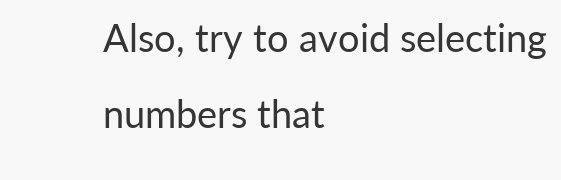Also, try to avoid selecting numbers that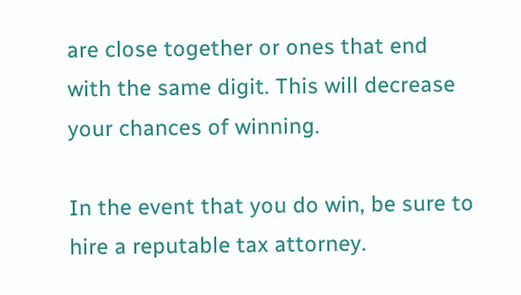are close together or ones that end with the same digit. This will decrease your chances of winning.

In the event that you do win, be sure to hire a reputable tax attorney.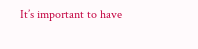It’s important to have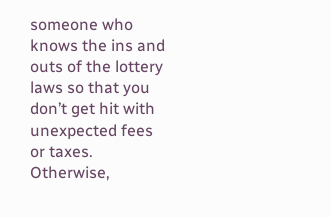someone who knows the ins and outs of the lottery laws so that you don’t get hit with unexpected fees or taxes. Otherwise,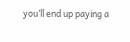you’ll end up paying a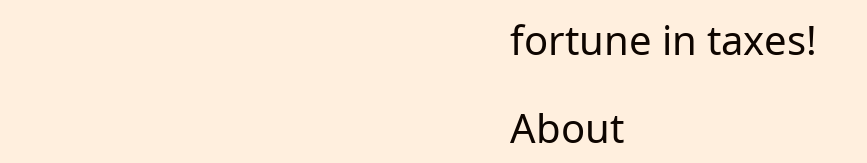fortune in taxes!

About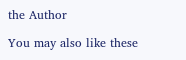the Author

You may also like these